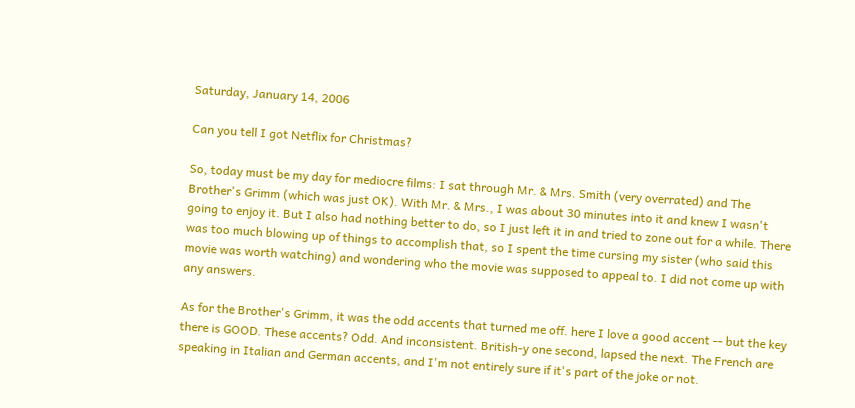Saturday, January 14, 2006

Can you tell I got Netflix for Christmas?

So, today must be my day for mediocre films: I sat through Mr. & Mrs. Smith (very overrated) and The Brother's Grimm (which was just OK). With Mr. & Mrs., I was about 30 minutes into it and knew I wasn't going to enjoy it. But I also had nothing better to do, so I just left it in and tried to zone out for a while. There was too much blowing up of things to accomplish that, so I spent the time cursing my sister (who said this movie was worth watching) and wondering who the movie was supposed to appeal to. I did not come up with any answers.

As for the Brother's Grimm, it was the odd accents that turned me off. here I love a good accent -- but the key there is GOOD. These accents? Odd. And inconsistent. British-y one second, lapsed the next. The French are speaking in Italian and German accents, and I'm not entirely sure if it's part of the joke or not.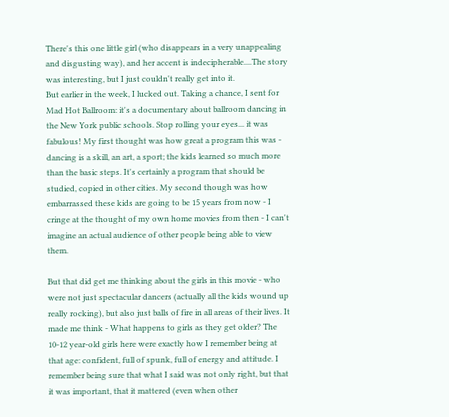There's this one little girl (who disappears in a very unappealing and disgusting way), and her accent is indecipherable....The story was interesting, but I just couldn't really get into it.
But earlier in the week, I lucked out. Taking a chance, I sent for Mad Hot Ballroom: it's a documentary about ballroom dancing in the New York public schools. Stop rolling your eyes... it was fabulous! My first thought was how great a program this was - dancing is a skill, an art, a sport; the kids learned so much more than the basic steps. It's certainly a program that should be studied, copied in other cities. My second though was how embarrassed these kids are going to be 15 years from now - I cringe at the thought of my own home movies from then - I can't imagine an actual audience of other people being able to view them.

But that did get me thinking about the girls in this movie - who were not just spectacular dancers (actually all the kids wound up really rocking), but also just balls of fire in all areas of their lives. It made me think - What happens to girls as they get older? The 10-12 year-old girls here were exactly how I remember being at that age: confident, full of spunk, full of energy and attitude. I remember being sure that what I said was not only right, but that it was important, that it mattered (even when other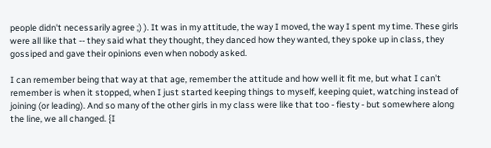people didn't necessarily agree ;) ). It was in my attitude, the way I moved, the way I spent my time. These girls were all like that -- they said what they thought, they danced how they wanted, they spoke up in class, they gossiped and gave their opinions even when nobody asked.

I can remember being that way at that age, remember the attitude and how well it fit me, but what I can't remember is when it stopped, when I just started keeping things to myself, keeping quiet, watching instead of joining (or leading). And so many of the other girls in my class were like that too - fiesty - but somewhere along the line, we all changed. {I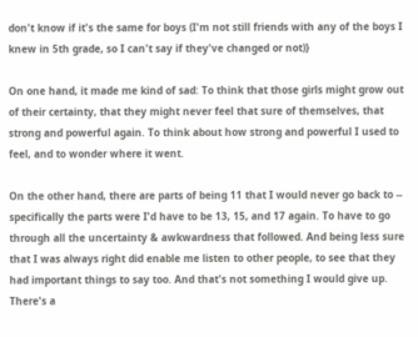don't know if it's the same for boys (I'm not still friends with any of the boys I knew in 5th grade, so I can't say if they've changed or not)}

On one hand, it made me kind of sad: To think that those girls might grow out of their certainty, that they might never feel that sure of themselves, that strong and powerful again. To think about how strong and powerful I used to feel, and to wonder where it went.

On the other hand, there are parts of being 11 that I would never go back to -- specifically the parts were I'd have to be 13, 15, and 17 again. To have to go through all the uncertainty & awkwardness that followed. And being less sure that I was always right did enable me listen to other people, to see that they had important things to say too. And that's not something I would give up. There's a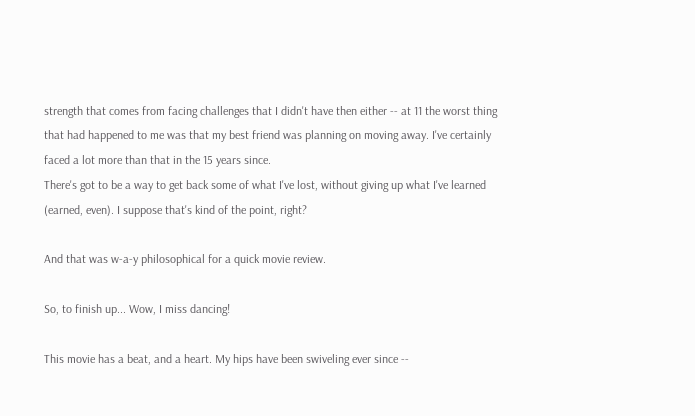strength that comes from facing challenges that I didn't have then either -- at 11 the worst thing that had happened to me was that my best friend was planning on moving away. I've certainly faced a lot more than that in the 15 years since.
There's got to be a way to get back some of what I've lost, without giving up what I've learned (earned, even). I suppose that's kind of the point, right?

And that was w-a-y philosophical for a quick movie review.

So, to finish up... Wow, I miss dancing!

This movie has a beat, and a heart. My hips have been swiveling ever since --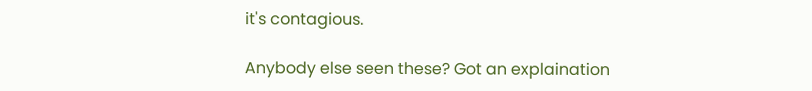it's contagious.

Anybody else seen these? Got an explaination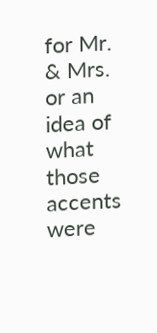for Mr. & Mrs. or an idea of what those accents were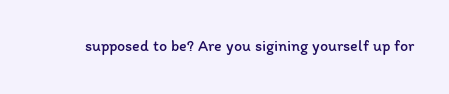supposed to be? Are you sigining yourself up for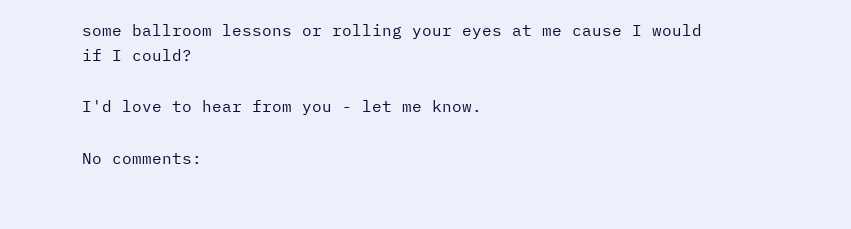some ballroom lessons or rolling your eyes at me cause I would if I could?

I'd love to hear from you - let me know.

No comments: